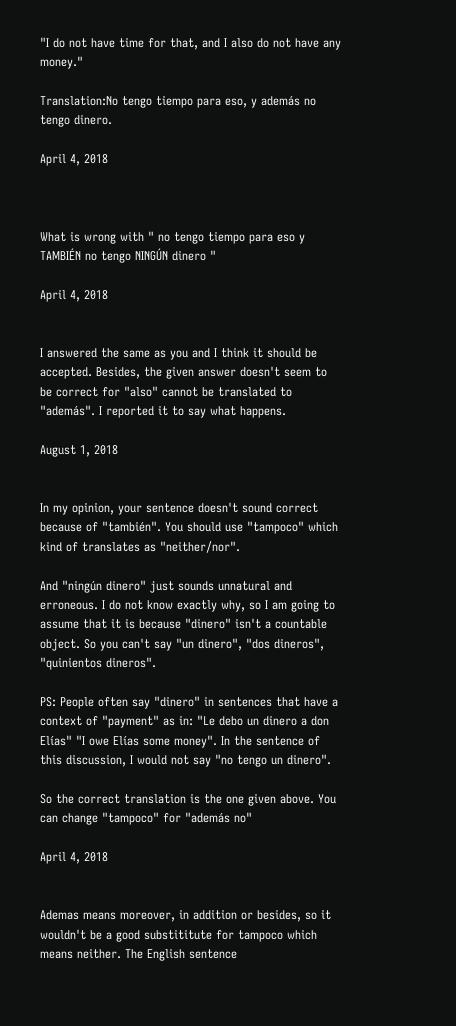"I do not have time for that, and I also do not have any money."

Translation:No tengo tiempo para eso, y además no tengo dinero.

April 4, 2018



What is wrong with " no tengo tiempo para eso y TAMBIÉN no tengo NINGÚN dinero "

April 4, 2018


I answered the same as you and I think it should be accepted. Besides, the given answer doesn't seem to be correct for "also" cannot be translated to "además". I reported it to say what happens.

August 1, 2018


In my opinion, your sentence doesn't sound correct because of "también". You should use "tampoco" which kind of translates as "neither/nor".

And "ningún dinero" just sounds unnatural and erroneous. I do not know exactly why, so I am going to assume that it is because "dinero" isn't a countable object. So you can't say "un dinero", "dos dineros", "quinientos dineros".

PS: People often say "dinero" in sentences that have a context of "payment" as in: "Le debo un dinero a don Elías" "I owe Elías some money". In the sentence of this discussion, I would not say "no tengo un dinero".

So the correct translation is the one given above. You can change "tampoco" for "además no"

April 4, 2018


Ademas means moreover, in addition or besides, so it wouldn't be a good substititute for tampoco which means neither. The English sentence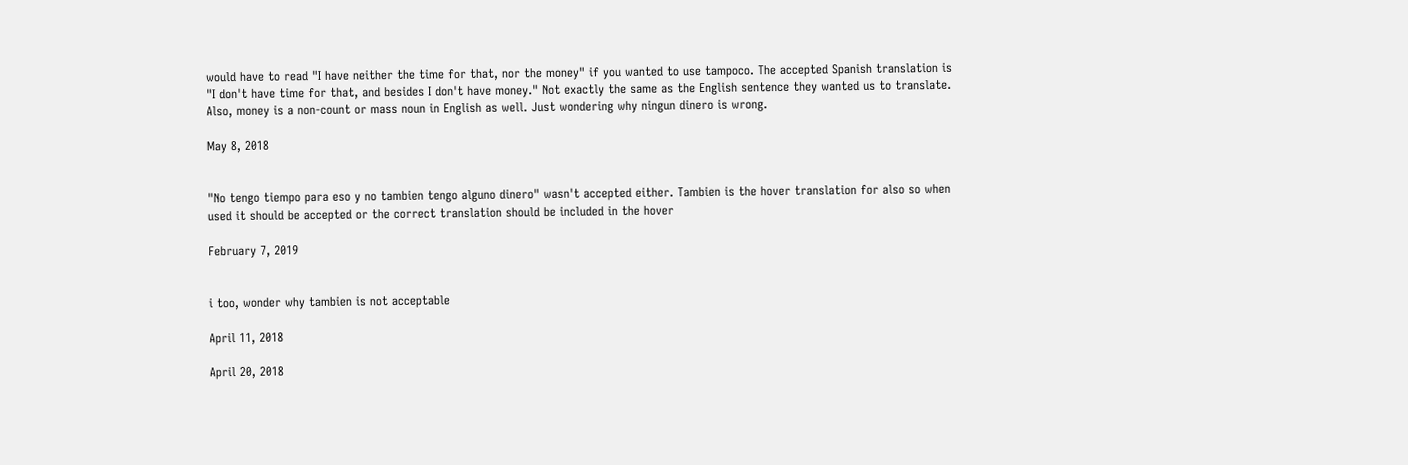would have to read "I have neither the time for that, nor the money" if you wanted to use tampoco. The accepted Spanish translation is "I don't have time for that, and besides I don't have money." Not exactly the same as the English sentence they wanted us to translate. Also, money is a non-count or mass noun in English as well. Just wondering why ningun dinero is wrong.

May 8, 2018


"No tengo tiempo para eso y no tambien tengo alguno dinero" wasn't accepted either. Tambien is the hover translation for also so when used it should be accepted or the correct translation should be included in the hover

February 7, 2019


i too, wonder why tambien is not acceptable

April 11, 2018

April 20, 2018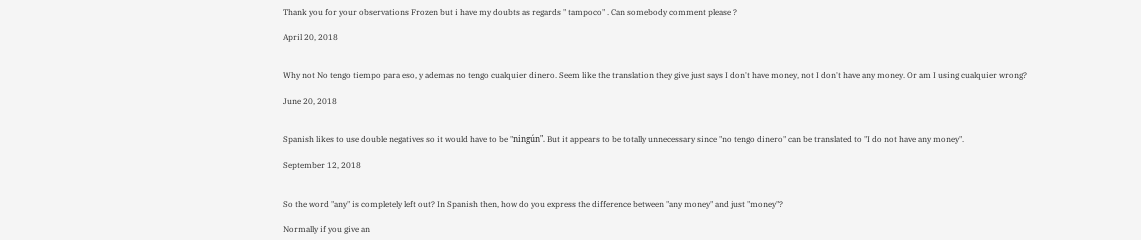Thank you for your observations Frozen but i have my doubts as regards " tampoco" . Can somebody comment please ?

April 20, 2018


Why not No tengo tiempo para eso, y ademas no tengo cualquier dinero. Seem like the translation they give just says I don't have money, not I don't have any money. Or am I using cualquier wrong?

June 20, 2018


Spanish likes to use double negatives so it would have to be "ningún". But it appears to be totally unnecessary since "no tengo dinero" can be translated to "I do not have any money".

September 12, 2018


So the word "any" is completely left out? In Spanish then, how do you express the difference between "any money" and just "money"?

Normally if you give an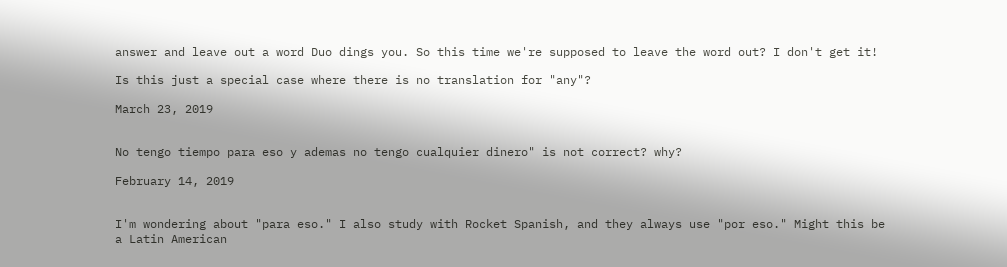answer and leave out a word Duo dings you. So this time we're supposed to leave the word out? I don't get it!

Is this just a special case where there is no translation for "any"?

March 23, 2019


No tengo tiempo para eso y ademas no tengo cualquier dinero" is not correct? why?

February 14, 2019


I'm wondering about "para eso." I also study with Rocket Spanish, and they always use "por eso." Might this be a Latin American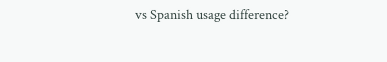vs Spanish usage difference?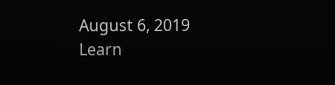August 6, 2019
Learn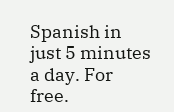Spanish in just 5 minutes a day. For free.